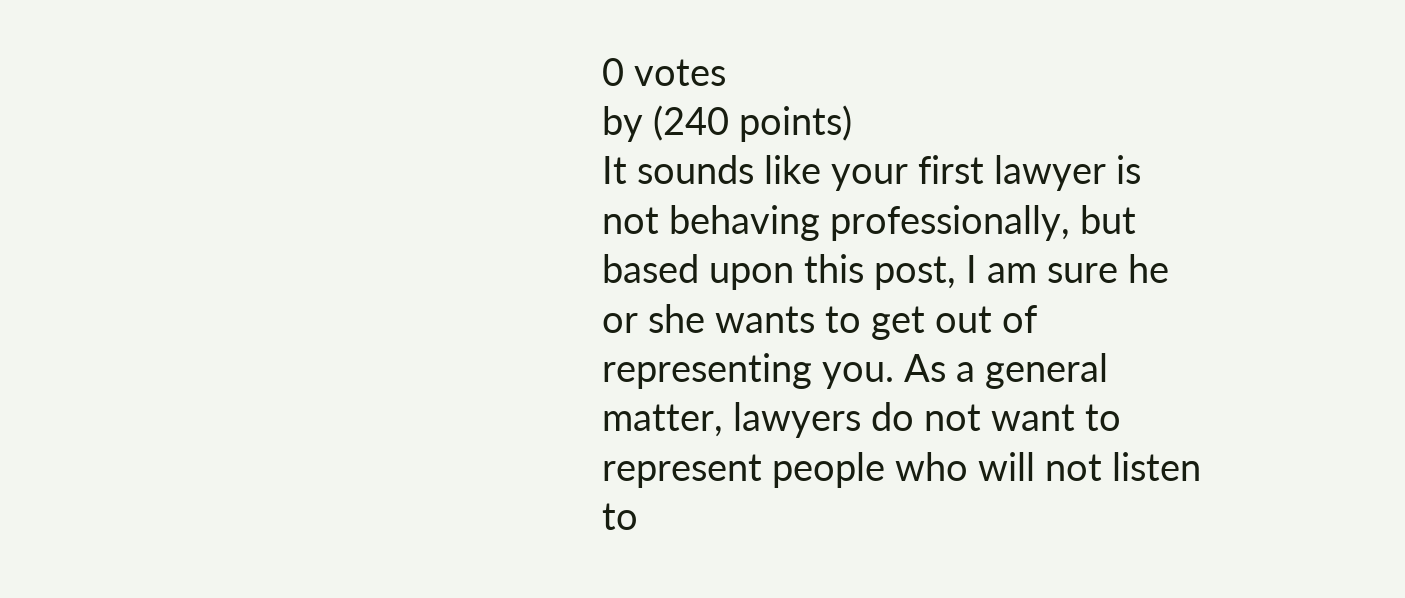0 votes
by (240 points)
It sounds like your first lawyer is not behaving professionally, but based upon this post, I am sure he or she wants to get out of representing you. As a general matter, lawyers do not want to represent people who will not listen to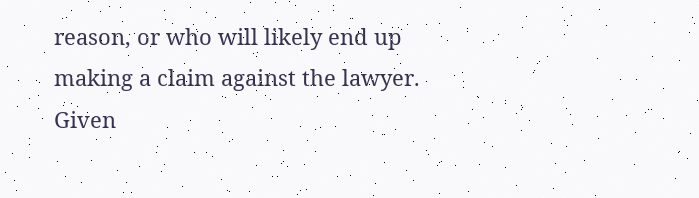reason, or who will likely end up making a claim against the lawyer. Given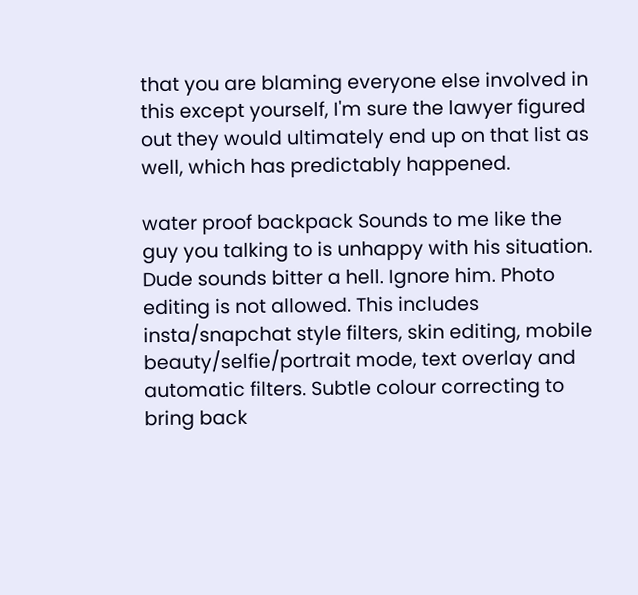that you are blaming everyone else involved in this except yourself, I'm sure the lawyer figured out they would ultimately end up on that list as well, which has predictably happened.

water proof backpack Sounds to me like the guy you talking to is unhappy with his situation. Dude sounds bitter a hell. Ignore him. Photo editing is not allowed. This includes insta/snapchat style filters, skin editing, mobile beauty/selfie/portrait mode, text overlay and automatic filters. Subtle colour correcting to bring back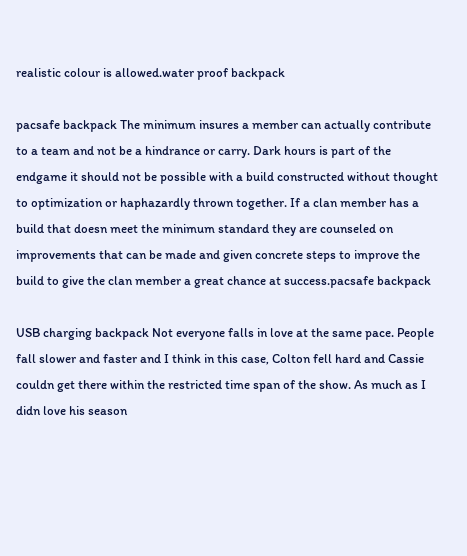realistic colour is allowed.water proof backpack

pacsafe backpack The minimum insures a member can actually contribute to a team and not be a hindrance or carry. Dark hours is part of the endgame it should not be possible with a build constructed without thought to optimization or haphazardly thrown together. If a clan member has a build that doesn meet the minimum standard they are counseled on improvements that can be made and given concrete steps to improve the build to give the clan member a great chance at success.pacsafe backpack

USB charging backpack Not everyone falls in love at the same pace. People fall slower and faster and I think in this case, Colton fell hard and Cassie couldn get there within the restricted time span of the show. As much as I didn love his season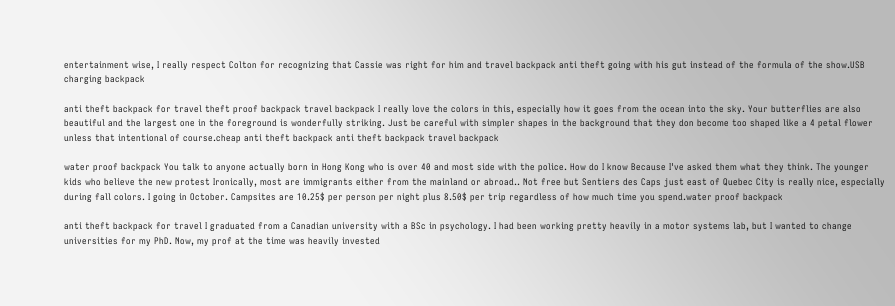entertainment wise, I really respect Colton for recognizing that Cassie was right for him and travel backpack anti theft going with his gut instead of the formula of the show.USB charging backpack

anti theft backpack for travel theft proof backpack travel backpack I really love the colors in this, especially how it goes from the ocean into the sky. Your butterflies are also beautiful and the largest one in the foreground is wonderfully striking. Just be careful with simpler shapes in the background that they don become too shaped like a 4 petal flower unless that intentional of course.cheap anti theft backpack anti theft backpack travel backpack

water proof backpack You talk to anyone actually born in Hong Kong who is over 40 and most side with the police. How do I know Because I've asked them what they think. The younger kids who believe the new protest Ironically, most are immigrants either from the mainland or abroad.. Not free but Sentiers des Caps just east of Quebec City is really nice, especially during fall colors. I going in October. Campsites are 10.25$ per person per night plus 8.50$ per trip regardless of how much time you spend.water proof backpack

anti theft backpack for travel I graduated from a Canadian university with a BSc in psychology. I had been working pretty heavily in a motor systems lab, but I wanted to change universities for my PhD. Now, my prof at the time was heavily invested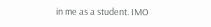in me as a student. IMO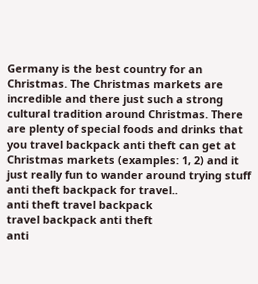Germany is the best country for an Christmas. The Christmas markets are incredible and there just such a strong cultural tradition around Christmas. There are plenty of special foods and drinks that you travel backpack anti theft can get at Christmas markets (examples: 1, 2) and it just really fun to wander around trying stuff anti theft backpack for travel..
anti theft travel backpack
travel backpack anti theft
anti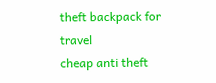theft backpack for travel
cheap anti theft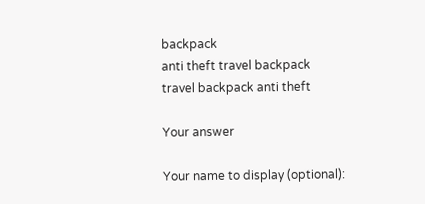backpack
anti theft travel backpack
travel backpack anti theft

Your answer

Your name to display (optional):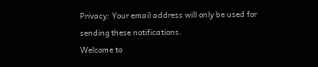Privacy: Your email address will only be used for sending these notifications.
Welcome to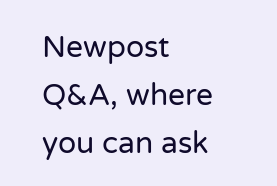Newpost Q&A, where you can ask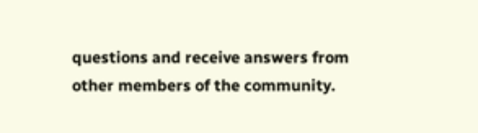questions and receive answers from other members of the community.